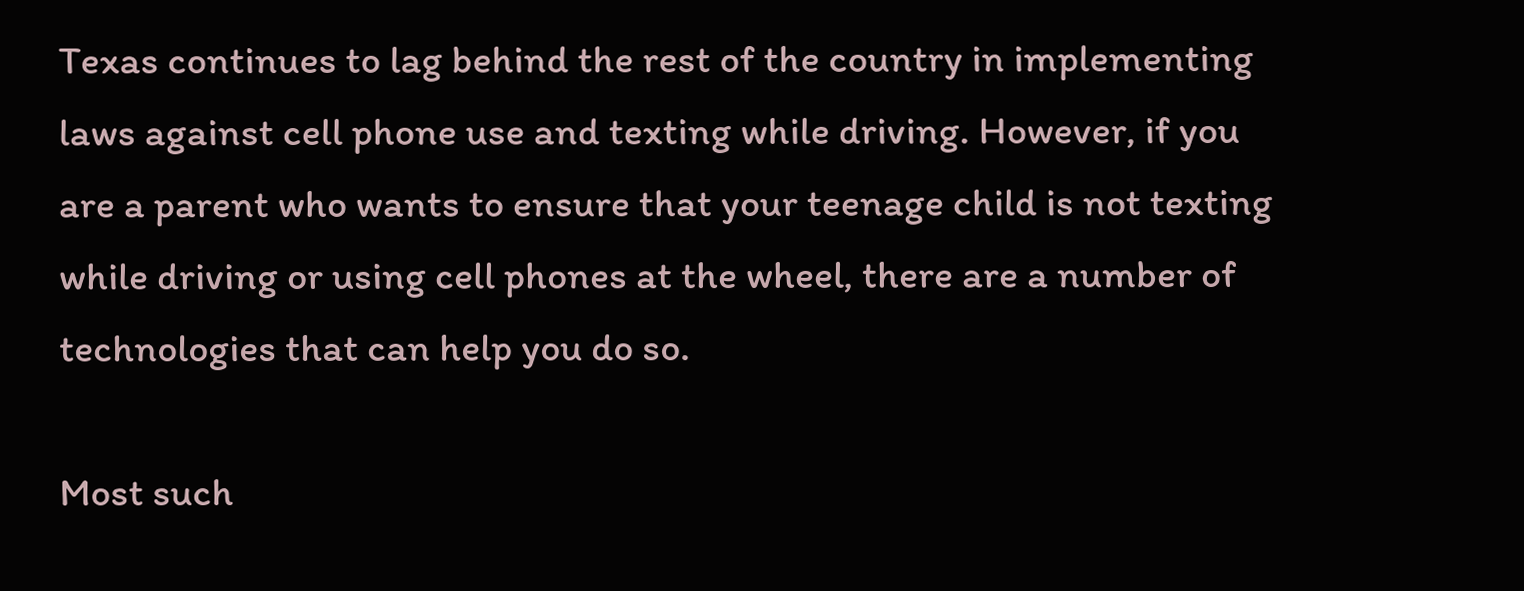Texas continues to lag behind the rest of the country in implementing laws against cell phone use and texting while driving. However, if you are a parent who wants to ensure that your teenage child is not texting while driving or using cell phones at the wheel, there are a number of technologies that can help you do so.

Most such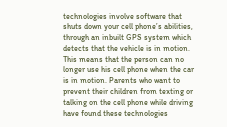technologies involve software that shuts down your cell phone’s abilities, through an inbuilt GPS system which detects that the vehicle is in motion. This means that the person can no longer use his cell phone when the car is in motion. Parents who want to prevent their children from texting or talking on the cell phone while driving have found these technologies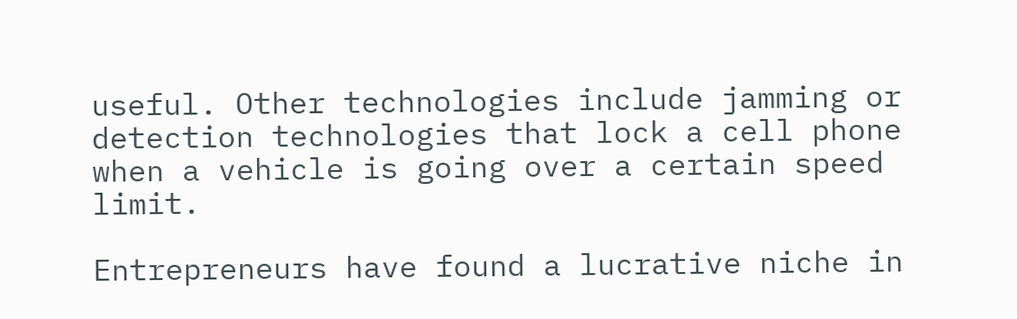useful. Other technologies include jamming or detection technologies that lock a cell phone when a vehicle is going over a certain speed limit.

Entrepreneurs have found a lucrative niche in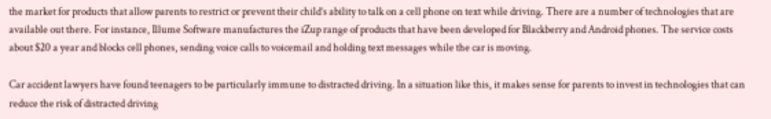the market for products that allow parents to restrict or prevent their child’s ability to talk on a cell phone on text while driving. There are a number of technologies that are available out there. For instance, Illume Software manufactures the iZup range of products that have been developed for Blackberry and Android phones. The service costs about $20 a year and blocks cell phones, sending voice calls to voicemail and holding text messages while the car is moving.

Car accident lawyers have found teenagers to be particularly immune to distracted driving. In a situation like this, it makes sense for parents to invest in technologies that can reduce the risk of distracted driving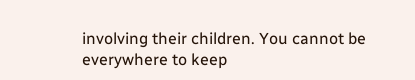involving their children. You cannot be everywhere to keep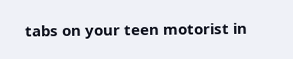tabs on your teen motorist in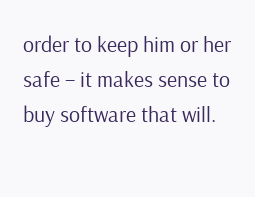order to keep him or her safe – it makes sense to buy software that will.